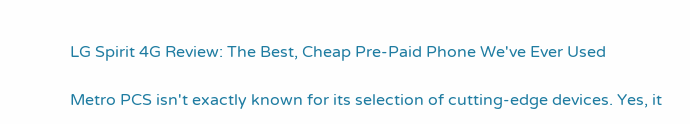LG Spirit 4G Review: The Best, Cheap Pre-Paid Phone We've Ever Used

Metro PCS isn't exactly known for its selection of cutting-edge devices. Yes, it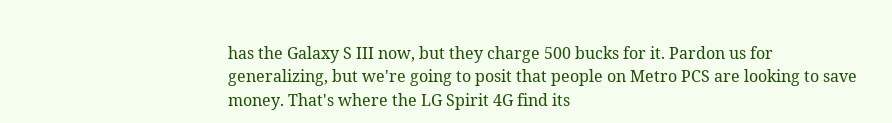has the Galaxy S III now, but they charge 500 bucks for it. Pardon us for generalizing, but we're going to posit that people on Metro PCS are looking to save money. That's where the LG Spirit 4G find its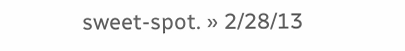sweet-spot. » 2/28/13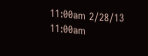11:00am 2/28/13 11:00am